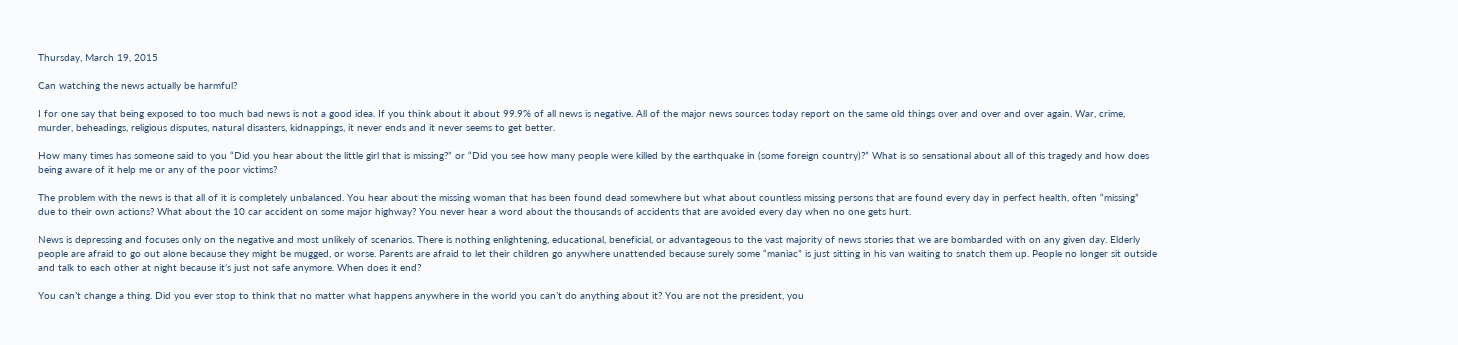Thursday, March 19, 2015

Can watching the news actually be harmful?

I for one say that being exposed to too much bad news is not a good idea. If you think about it about 99.9% of all news is negative. All of the major news sources today report on the same old things over and over and over again. War, crime, murder, beheadings, religious disputes, natural disasters, kidnappings, it never ends and it never seems to get better.

How many times has someone said to you “Did you hear about the little girl that is missing?” or “Did you see how many people were killed by the earthquake in (some foreign country)?” What is so sensational about all of this tragedy and how does being aware of it help me or any of the poor victims?

The problem with the news is that all of it is completely unbalanced. You hear about the missing woman that has been found dead somewhere but what about countless missing persons that are found every day in perfect health, often “missing” due to their own actions? What about the 10 car accident on some major highway? You never hear a word about the thousands of accidents that are avoided every day when no one gets hurt.

News is depressing and focuses only on the negative and most unlikely of scenarios. There is nothing enlightening, educational, beneficial, or advantageous to the vast majority of news stories that we are bombarded with on any given day. Elderly people are afraid to go out alone because they might be mugged, or worse. Parents are afraid to let their children go anywhere unattended because surely some “maniac” is just sitting in his van waiting to snatch them up. People no longer sit outside and talk to each other at night because it’s just not safe anymore. When does it end?

You can’t change a thing. Did you ever stop to think that no matter what happens anywhere in the world you can’t do anything about it? You are not the president, you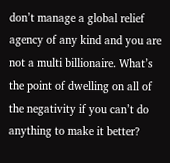don’t manage a global relief agency of any kind and you are not a multi billionaire. What’s the point of dwelling on all of the negativity if you can’t do anything to make it better?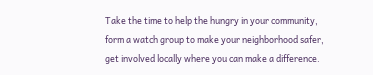Take the time to help the hungry in your community, form a watch group to make your neighborhood safer, get involved locally where you can make a difference.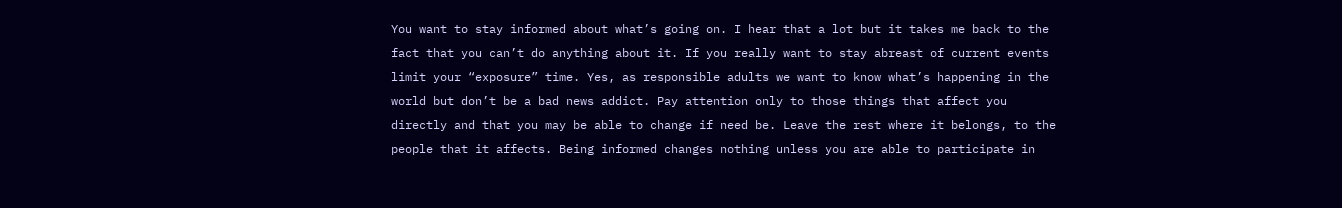You want to stay informed about what’s going on. I hear that a lot but it takes me back to the fact that you can’t do anything about it. If you really want to stay abreast of current events limit your “exposure” time. Yes, as responsible adults we want to know what’s happening in the world but don’t be a bad news addict. Pay attention only to those things that affect you directly and that you may be able to change if need be. Leave the rest where it belongs, to the people that it affects. Being informed changes nothing unless you are able to participate in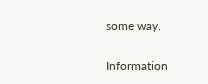some way.

Information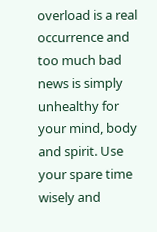overload is a real occurrence and too much bad news is simply unhealthy for your mind, body and spirit. Use your spare time wisely and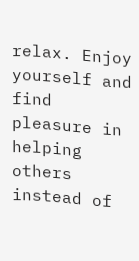relax. Enjoy yourself and find pleasure in helping others instead of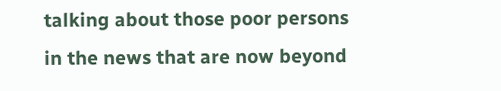talking about those poor persons in the news that are now beyond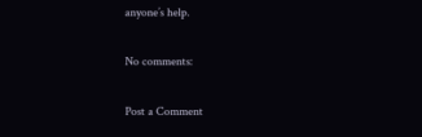anyone’s help.

No comments:

Post a Comment